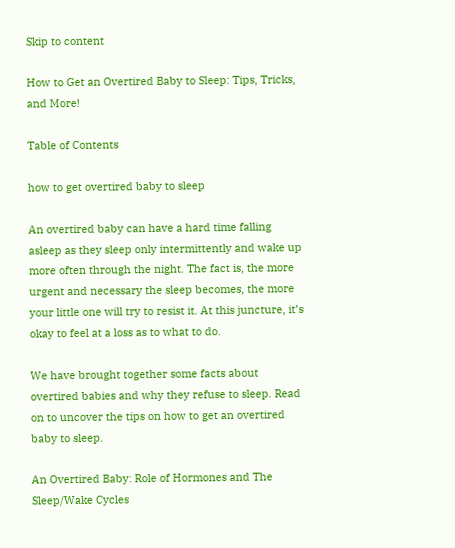Skip to content

How to Get an Overtired Baby to Sleep: Tips, Tricks, and More!

Table of Contents

how to get overtired baby to sleep

An overtired baby can have a hard time falling asleep as they sleep only intermittently and wake up more often through the night. The fact is, the more urgent and necessary the sleep becomes, the more your little one will try to resist it. At this juncture, it’s okay to feel at a loss as to what to do.

We have brought together some facts about overtired babies and why they refuse to sleep. Read on to uncover the tips on how to get an overtired baby to sleep.

An Overtired Baby: Role of Hormones and The Sleep/Wake Cycles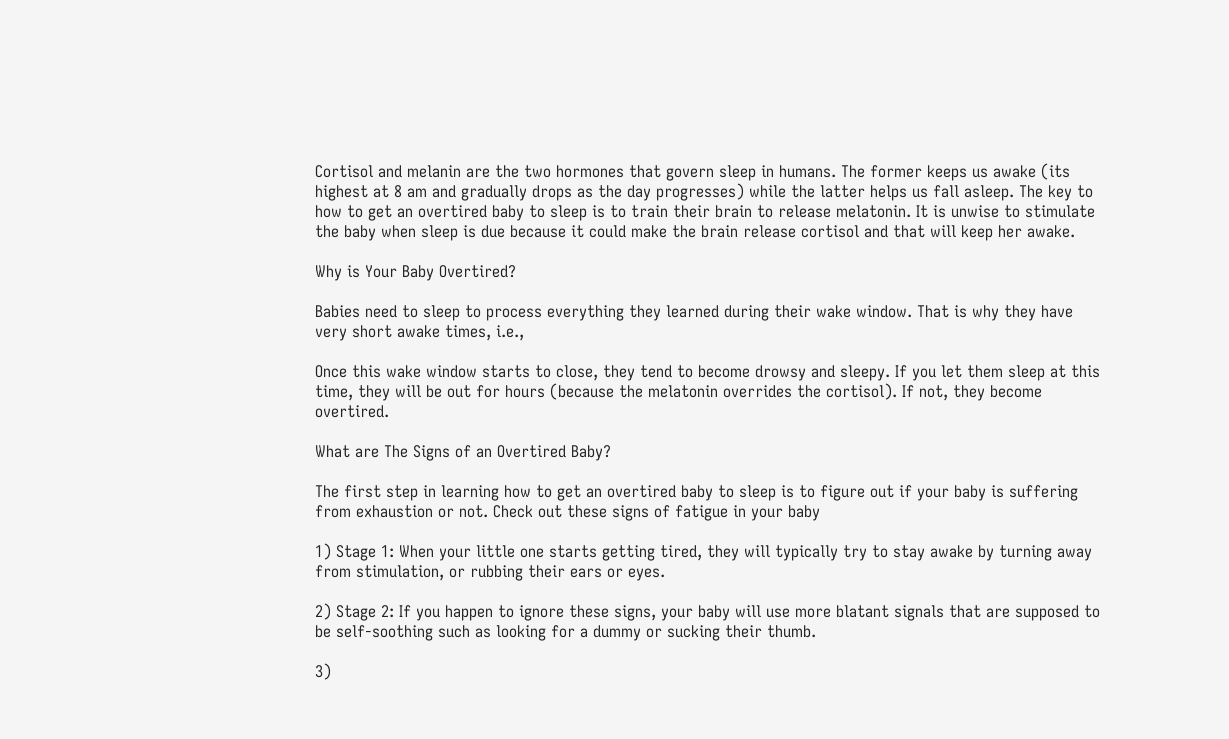Cortisol and melanin are the two hormones that govern sleep in humans. The former keeps us awake (its highest at 8 am and gradually drops as the day progresses) while the latter helps us fall asleep. The key to how to get an overtired baby to sleep is to train their brain to release melatonin. It is unwise to stimulate the baby when sleep is due because it could make the brain release cortisol and that will keep her awake.

Why is Your Baby Overtired?

Babies need to sleep to process everything they learned during their wake window. That is why they have very short awake times, i.e.,

Once this wake window starts to close, they tend to become drowsy and sleepy. If you let them sleep at this time, they will be out for hours (because the melatonin overrides the cortisol). If not, they become overtired.

What are The Signs of an Overtired Baby?

The first step in learning how to get an overtired baby to sleep is to figure out if your baby is suffering from exhaustion or not. Check out these signs of fatigue in your baby

1) Stage 1: When your little one starts getting tired, they will typically try to stay awake by turning away from stimulation, or rubbing their ears or eyes.

2) Stage 2: If you happen to ignore these signs, your baby will use more blatant signals that are supposed to be self-soothing such as looking for a dummy or sucking their thumb.

3)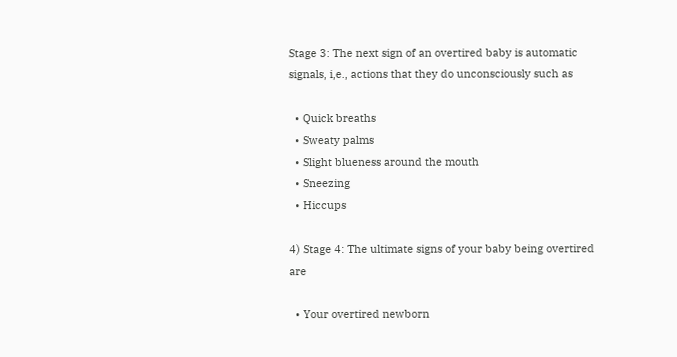Stage 3: The next sign of an overtired baby is automatic signals, i,e., actions that they do unconsciously such as

  • Quick breaths
  • Sweaty palms
  • Slight blueness around the mouth
  • Sneezing
  • Hiccups

4) Stage 4: The ultimate signs of your baby being overtired are

  • Your overtired newborn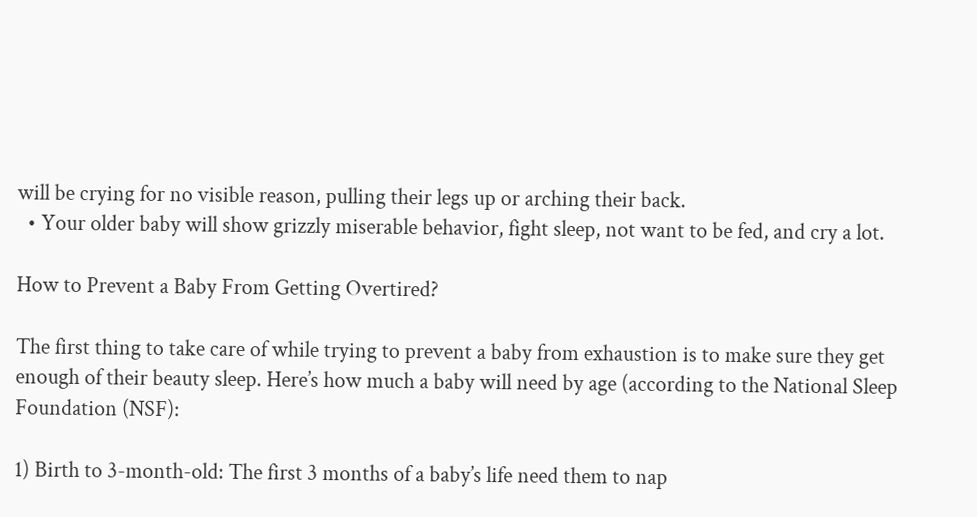will be crying for no visible reason, pulling their legs up or arching their back.
  • Your older baby will show grizzly miserable behavior, fight sleep, not want to be fed, and cry a lot.

How to Prevent a Baby From Getting Overtired?

The first thing to take care of while trying to prevent a baby from exhaustion is to make sure they get enough of their beauty sleep. Here’s how much a baby will need by age (according to the National Sleep Foundation (NSF):

1) Birth to 3-month-old: The first 3 months of a baby’s life need them to nap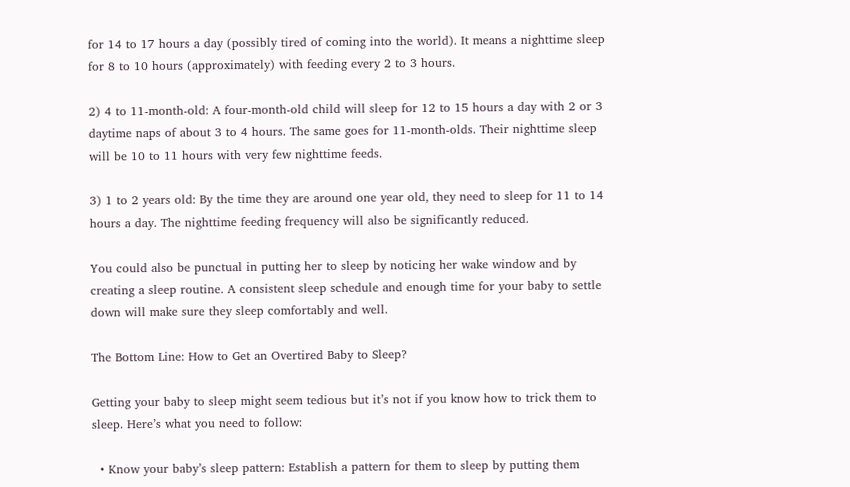for 14 to 17 hours a day (possibly tired of coming into the world). It means a nighttime sleep for 8 to 10 hours (approximately) with feeding every 2 to 3 hours.

2) 4 to 11-month-old: A four-month-old child will sleep for 12 to 15 hours a day with 2 or 3 daytime naps of about 3 to 4 hours. The same goes for 11-month-olds. Their nighttime sleep will be 10 to 11 hours with very few nighttime feeds.

3) 1 to 2 years old: By the time they are around one year old, they need to sleep for 11 to 14 hours a day. The nighttime feeding frequency will also be significantly reduced.

You could also be punctual in putting her to sleep by noticing her wake window and by creating a sleep routine. A consistent sleep schedule and enough time for your baby to settle down will make sure they sleep comfortably and well.

The Bottom Line: How to Get an Overtired Baby to Sleep?

Getting your baby to sleep might seem tedious but it’s not if you know how to trick them to sleep. Here’s what you need to follow:

  • Know your baby’s sleep pattern: Establish a pattern for them to sleep by putting them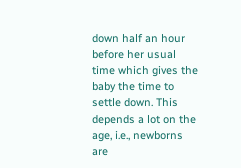down half an hour before her usual time which gives the baby the time to settle down. This depends a lot on the age, i.e., newborns are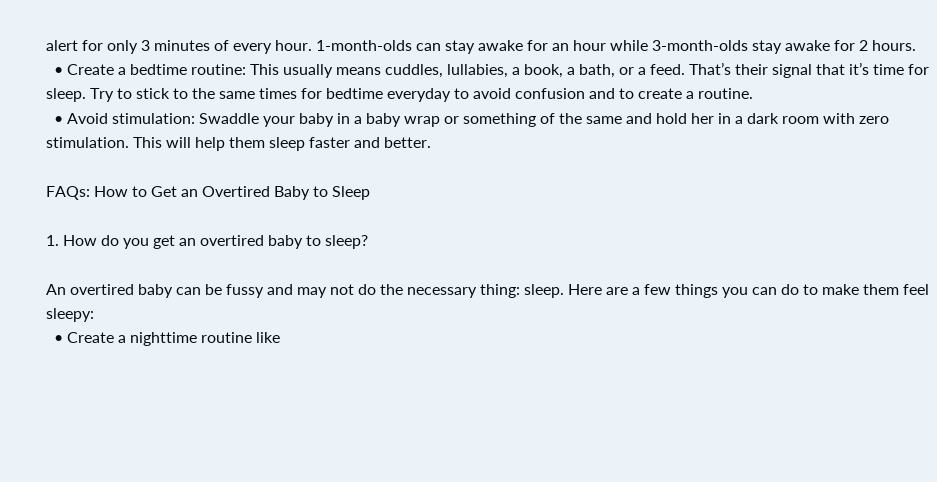alert for only 3 minutes of every hour. 1-month-olds can stay awake for an hour while 3-month-olds stay awake for 2 hours.
  • Create a bedtime routine: This usually means cuddles, lullabies, a book, a bath, or a feed. That’s their signal that it’s time for sleep. Try to stick to the same times for bedtime everyday to avoid confusion and to create a routine.
  • Avoid stimulation: Swaddle your baby in a baby wrap or something of the same and hold her in a dark room with zero stimulation. This will help them sleep faster and better.

FAQs: How to Get an Overtired Baby to Sleep

1. How do you get an overtired baby to sleep?

An overtired baby can be fussy and may not do the necessary thing: sleep. Here are a few things you can do to make them feel sleepy:
  • Create a nighttime routine like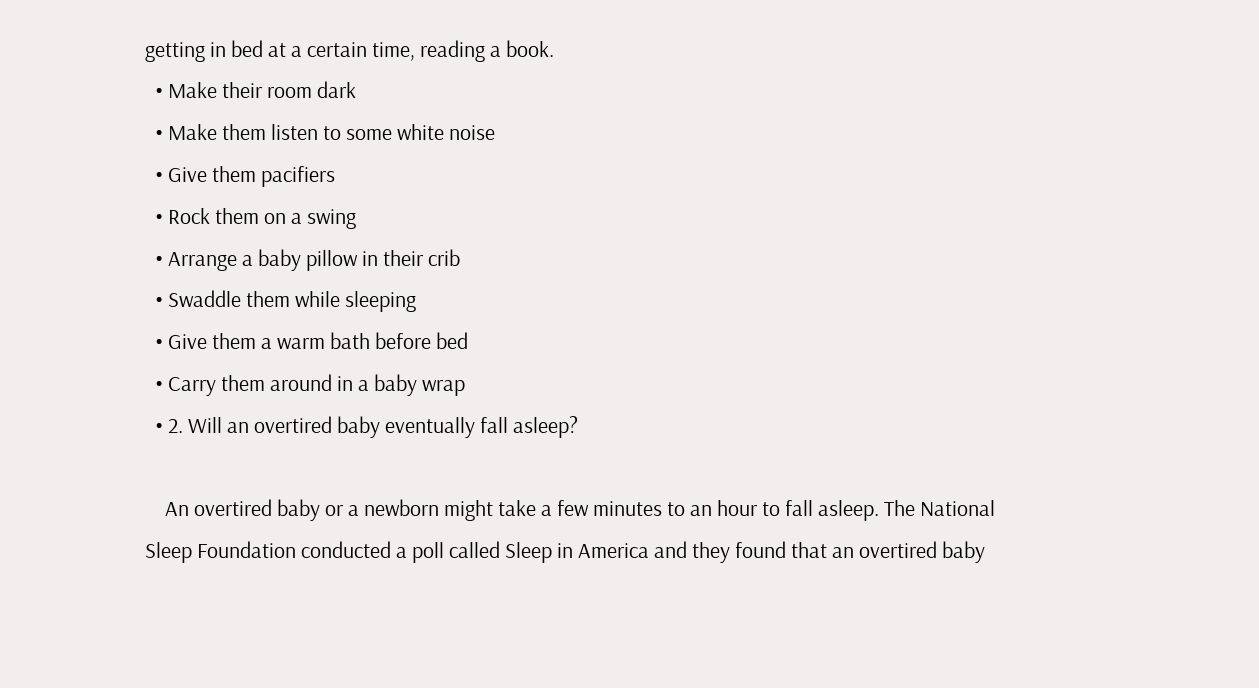getting in bed at a certain time, reading a book.
  • Make their room dark
  • Make them listen to some white noise
  • Give them pacifiers
  • Rock them on a swing
  • Arrange a baby pillow in their crib
  • Swaddle them while sleeping
  • Give them a warm bath before bed
  • Carry them around in a baby wrap
  • 2. Will an overtired baby eventually fall asleep?

    An overtired baby or a newborn might take a few minutes to an hour to fall asleep. The National Sleep Foundation conducted a poll called Sleep in America and they found that an overtired baby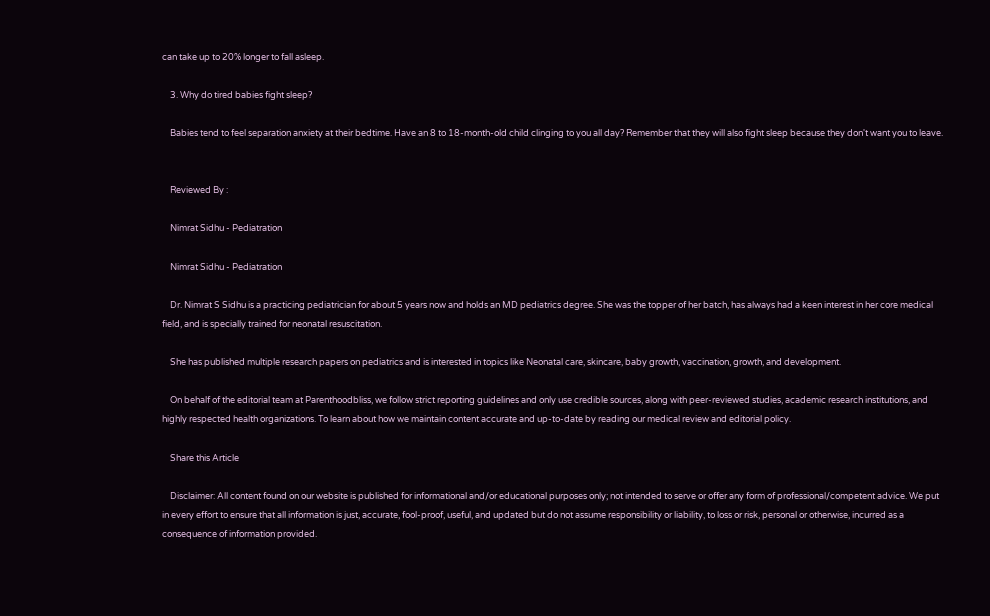can take up to 20% longer to fall asleep.

    3. Why do tired babies fight sleep?

    Babies tend to feel separation anxiety at their bedtime. Have an 8 to 18-month-old child clinging to you all day? Remember that they will also fight sleep because they don't want you to leave.


    Reviewed By :

    Nimrat Sidhu - Pediatration

    Nimrat Sidhu - Pediatration

    Dr. Nimrat S Sidhu is a practicing pediatrician for about 5 years now and holds an MD pediatrics degree. She was the topper of her batch, has always had a keen interest in her core medical field, and is specially trained for neonatal resuscitation.

    She has published multiple research papers on pediatrics and is interested in topics like Neonatal care, skincare, baby growth, vaccination, growth, and development.

    On behalf of the editorial team at Parenthoodbliss, we follow strict reporting guidelines and only use credible sources, along with peer-reviewed studies, academic research institutions, and highly respected health organizations. To learn about how we maintain content accurate and up-to-date by reading our medical review and editorial policy.

    Share this Article

    Disclaimer: All content found on our website is published for informational and/or educational purposes only; not intended to serve or offer any form of professional/competent advice. We put in every effort to ensure that all information is just, accurate, fool-proof, useful, and updated but do not assume responsibility or liability, to loss or risk, personal or otherwise, incurred as a consequence of information provided.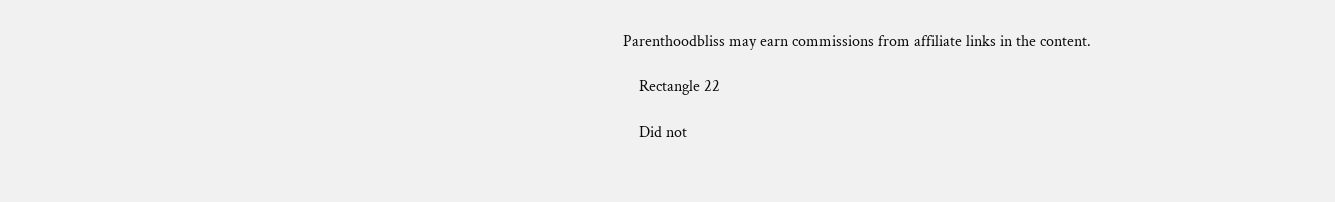Parenthoodbliss may earn commissions from affiliate links in the content.

    Rectangle 22

    Did not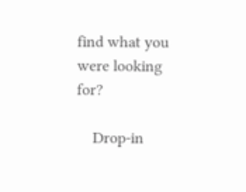find what you were looking for?

    Drop-in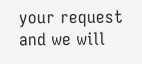your request and we will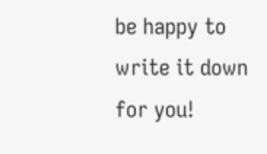be happy to write it down for you!